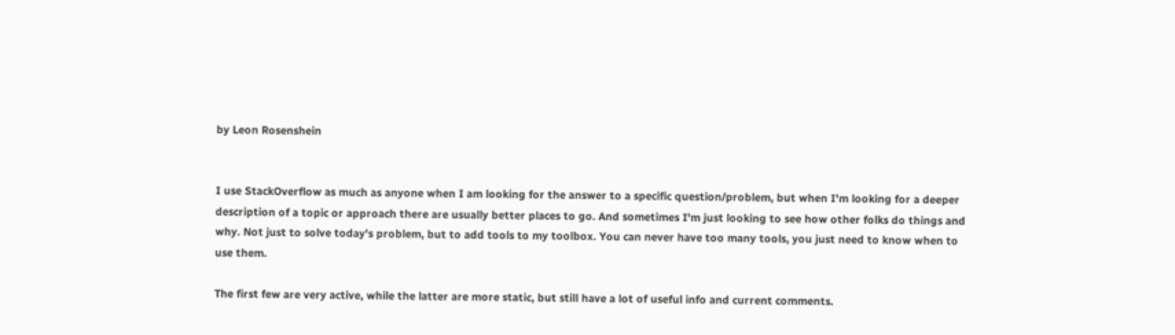by Leon Rosenshein


I use StackOverflow as much as anyone when I am looking for the answer to a specific question/problem, but when I'm looking for a deeper description of a topic or approach there are usually better places to go. And sometimes I'm just looking to see how other folks do things and why. Not just to solve today's problem, but to add tools to my toolbox. You can never have too many tools, you just need to know when to use them.

The first few are very active, while the latter are more static, but still have a lot of useful info and current comments.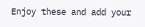Enjoy these and add your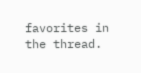favorites in the thread.